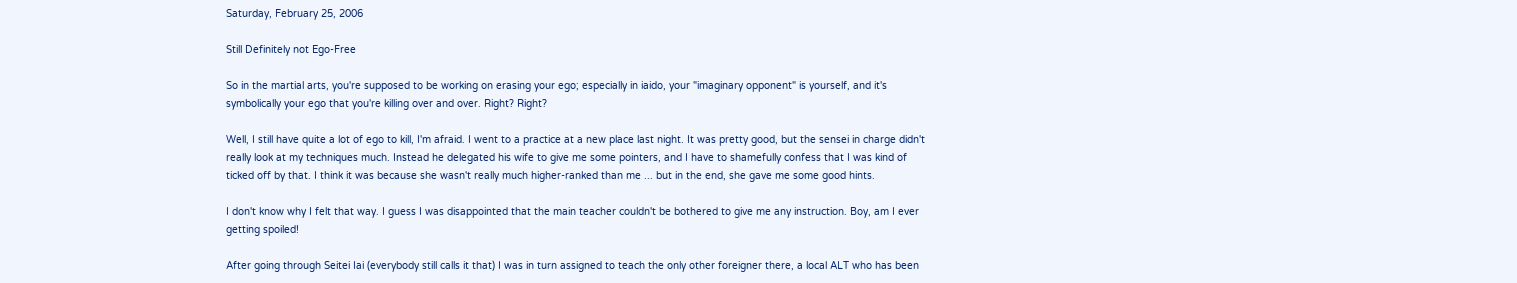Saturday, February 25, 2006

Still Definitely not Ego-Free

So in the martial arts, you're supposed to be working on erasing your ego; especially in iaido, your "imaginary opponent" is yourself, and it's symbolically your ego that you're killing over and over. Right? Right?

Well, I still have quite a lot of ego to kill, I'm afraid. I went to a practice at a new place last night. It was pretty good, but the sensei in charge didn't really look at my techniques much. Instead he delegated his wife to give me some pointers, and I have to shamefully confess that I was kind of ticked off by that. I think it was because she wasn't really much higher-ranked than me ... but in the end, she gave me some good hints.

I don't know why I felt that way. I guess I was disappointed that the main teacher couldn't be bothered to give me any instruction. Boy, am I ever getting spoiled!

After going through Seitei Iai (everybody still calls it that) I was in turn assigned to teach the only other foreigner there, a local ALT who has been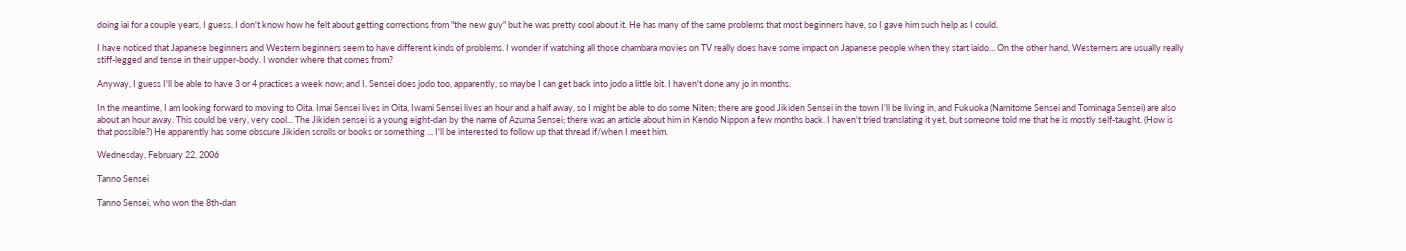doing iai for a couple years, I guess. I don't know how he felt about getting corrections from "the new guy" but he was pretty cool about it. He has many of the same problems that most beginners have, so I gave him such help as I could.

I have noticed that Japanese beginners and Western beginners seem to have different kinds of problems. I wonder if watching all those chambara movies on TV really does have some impact on Japanese people when they start iaido... On the other hand, Westerners are usually really stiff-legged and tense in their upper-body. I wonder where that comes from?

Anyway, I guess I'll be able to have 3 or 4 practices a week now; and I. Sensei does jodo too, apparently, so maybe I can get back into jodo a little bit. I haven't done any jo in months.

In the meantime, I am looking forward to moving to Oita. Imai Sensei lives in Oita, Iwami Sensei lives an hour and a half away, so I might be able to do some Niten; there are good Jikiden Sensei in the town I'll be living in, and Fukuoka (Namitome Sensei and Tominaga Sensei) are also about an hour away. This could be very, very cool... The Jikiden sensei is a young eight-dan by the name of Azuma Sensei; there was an article about him in Kendo Nippon a few months back. I haven't tried translating it yet, but someone told me that he is mostly self-taught. (How is that possible?) He apparently has some obscure Jikiden scrolls or books or something ... I'll be interested to follow up that thread if/when I meet him.

Wednesday, February 22, 2006

Tanno Sensei

Tanno Sensei, who won the 8th-dan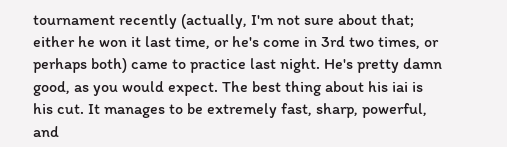tournament recently (actually, I'm not sure about that; either he won it last time, or he's come in 3rd two times, or perhaps both) came to practice last night. He's pretty damn good, as you would expect. The best thing about his iai is his cut. It manages to be extremely fast, sharp, powerful, and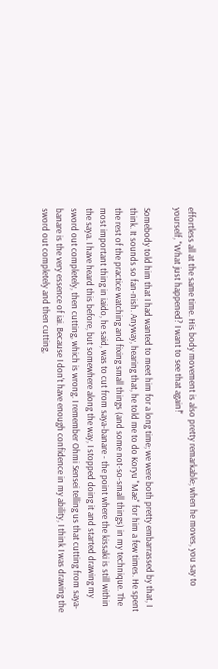effortless all at the same time. His body movement is also pretty remarkable; when he moves, you say to yourself, "What just happened? I want to see that again!"

Somebody told him that I had wanted to meet him for a long time; we were both pretty embarrassed by that, I think. It sounds so fan-nish. Anyway, hearing that, he told me to do Koryu "Mae" for him a few times. He spent the rest of the practice watching and fixing small things (and some not-so-small things) in my technique. The most important thing in iaido, he said, was to cut from saya-banare - the point where the kissaki is still within the saya. I have heard this before, but somewhere along the way, I stopped doing it and started drawing my sword out completely, then cutting, which is wrong. I remember Ohmi Sensei telling us that cutting from saya-banare is the very essence of iai. Because I don't have enough confidence in my ability, I think I was drawing the sword out completely and then cutting,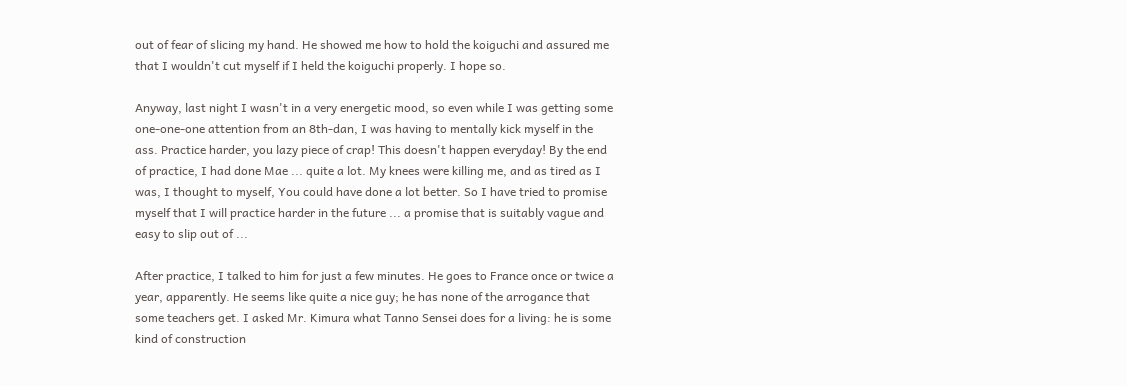out of fear of slicing my hand. He showed me how to hold the koiguchi and assured me that I wouldn't cut myself if I held the koiguchi properly. I hope so.

Anyway, last night I wasn't in a very energetic mood, so even while I was getting some one-one-one attention from an 8th-dan, I was having to mentally kick myself in the ass. Practice harder, you lazy piece of crap! This doesn't happen everyday! By the end of practice, I had done Mae ... quite a lot. My knees were killing me, and as tired as I was, I thought to myself, You could have done a lot better. So I have tried to promise myself that I will practice harder in the future ... a promise that is suitably vague and easy to slip out of ...

After practice, I talked to him for just a few minutes. He goes to France once or twice a year, apparently. He seems like quite a nice guy; he has none of the arrogance that some teachers get. I asked Mr. Kimura what Tanno Sensei does for a living: he is some kind of construction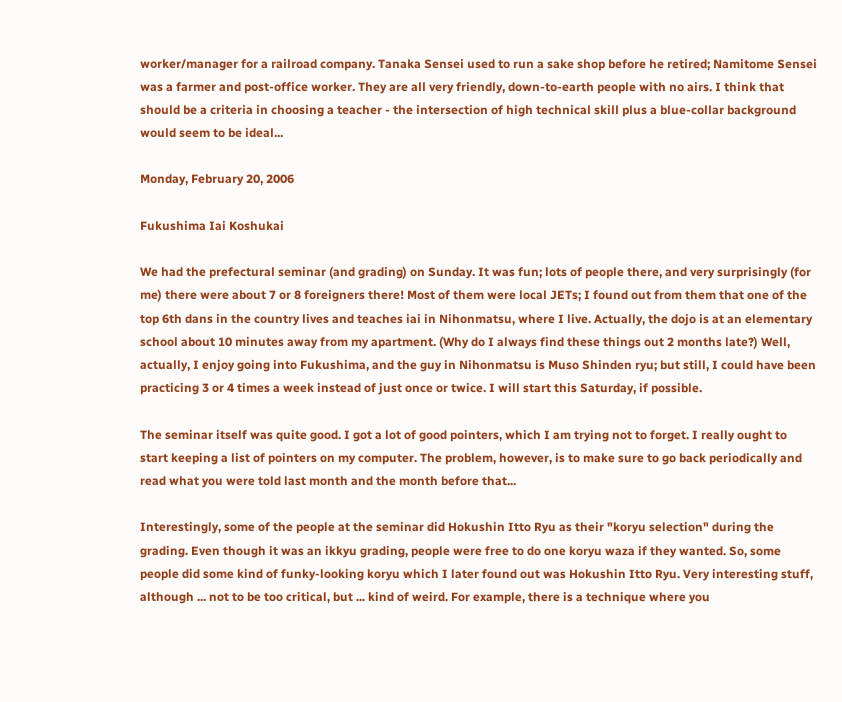worker/manager for a railroad company. Tanaka Sensei used to run a sake shop before he retired; Namitome Sensei was a farmer and post-office worker. They are all very friendly, down-to-earth people with no airs. I think that should be a criteria in choosing a teacher - the intersection of high technical skill plus a blue-collar background would seem to be ideal...

Monday, February 20, 2006

Fukushima Iai Koshukai

We had the prefectural seminar (and grading) on Sunday. It was fun; lots of people there, and very surprisingly (for me) there were about 7 or 8 foreigners there! Most of them were local JETs; I found out from them that one of the top 6th dans in the country lives and teaches iai in Nihonmatsu, where I live. Actually, the dojo is at an elementary school about 10 minutes away from my apartment. (Why do I always find these things out 2 months late?) Well, actually, I enjoy going into Fukushima, and the guy in Nihonmatsu is Muso Shinden ryu; but still, I could have been practicing 3 or 4 times a week instead of just once or twice. I will start this Saturday, if possible.

The seminar itself was quite good. I got a lot of good pointers, which I am trying not to forget. I really ought to start keeping a list of pointers on my computer. The problem, however, is to make sure to go back periodically and read what you were told last month and the month before that...

Interestingly, some of the people at the seminar did Hokushin Itto Ryu as their "koryu selection" during the grading. Even though it was an ikkyu grading, people were free to do one koryu waza if they wanted. So, some people did some kind of funky-looking koryu which I later found out was Hokushin Itto Ryu. Very interesting stuff, although ... not to be too critical, but ... kind of weird. For example, there is a technique where you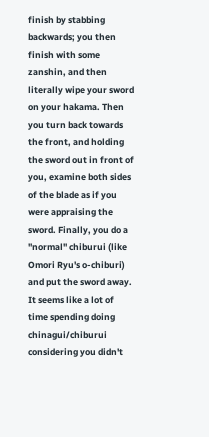finish by stabbing backwards; you then finish with some zanshin, and then literally wipe your sword on your hakama. Then you turn back towards the front, and holding the sword out in front of you, examine both sides of the blade as if you were appraising the sword. Finally, you do a "normal" chiburui (like Omori Ryu's o-chiburi) and put the sword away. It seems like a lot of time spending doing chinagui/chiburui considering you didn't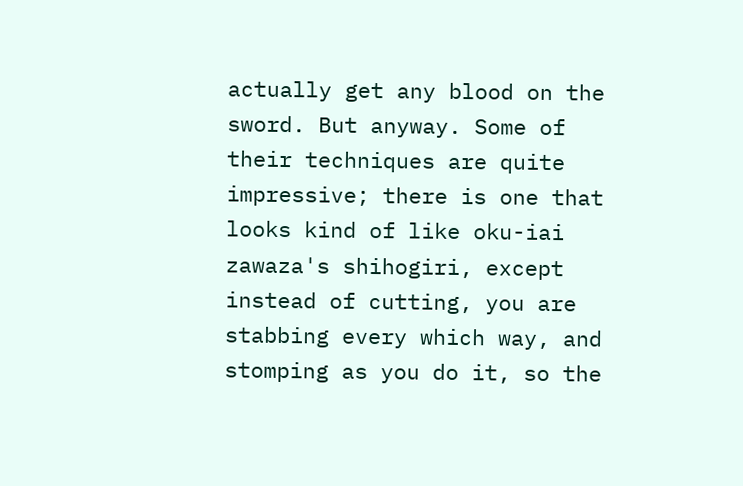actually get any blood on the sword. But anyway. Some of their techniques are quite impressive; there is one that looks kind of like oku-iai zawaza's shihogiri, except instead of cutting, you are stabbing every which way, and stomping as you do it, so the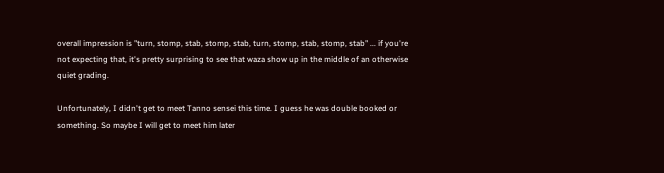overall impression is "turn, stomp, stab, stomp, stab, turn, stomp, stab, stomp, stab" ... if you're not expecting that, it's pretty surprising to see that waza show up in the middle of an otherwise quiet grading.

Unfortunately, I didn't get to meet Tanno sensei this time. I guess he was double booked or something. So maybe I will get to meet him later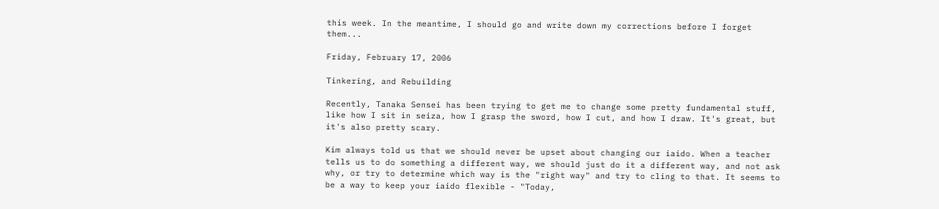this week. In the meantime, I should go and write down my corrections before I forget them...

Friday, February 17, 2006

Tinkering, and Rebuilding

Recently, Tanaka Sensei has been trying to get me to change some pretty fundamental stuff, like how I sit in seiza, how I grasp the sword, how I cut, and how I draw. It's great, but it's also pretty scary.

Kim always told us that we should never be upset about changing our iaido. When a teacher tells us to do something a different way, we should just do it a different way, and not ask why, or try to determine which way is the "right way" and try to cling to that. It seems to be a way to keep your iaido flexible - "Today,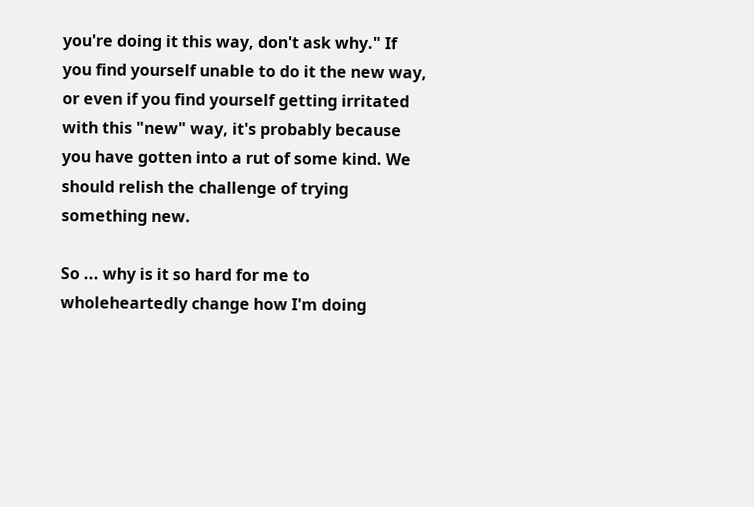you're doing it this way, don't ask why." If you find yourself unable to do it the new way, or even if you find yourself getting irritated with this "new" way, it's probably because you have gotten into a rut of some kind. We should relish the challenge of trying something new.

So ... why is it so hard for me to wholeheartedly change how I'm doing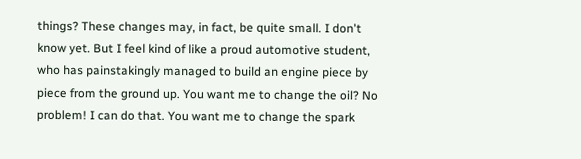things? These changes may, in fact, be quite small. I don't know yet. But I feel kind of like a proud automotive student, who has painstakingly managed to build an engine piece by piece from the ground up. You want me to change the oil? No problem! I can do that. You want me to change the spark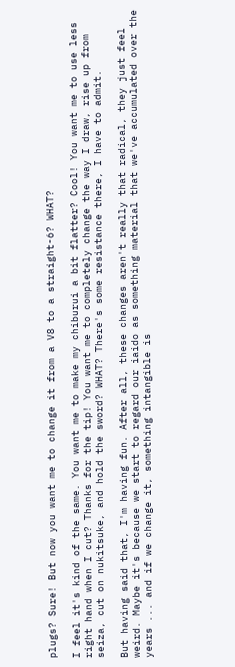plugs? Sure! But now you want me to change it from a V8 to a straight-6? WHAT?

I feel it's kind of the same. You want me to make my chiburui a bit flatter? Cool! You want me to use less right hand when I cut? Thanks for the tip! You want me to completely change the way I draw, rise up from seiza, cut on nukitsuke, and hold the sword? WHAT? There's some resistance there, I have to admit.

But having said that, I'm having fun. After all, these changes aren't really that radical, they just feel weird. Maybe it's because we start to regard our iaido as something material that we've accumulated over the years ... and if we change it, something intangible is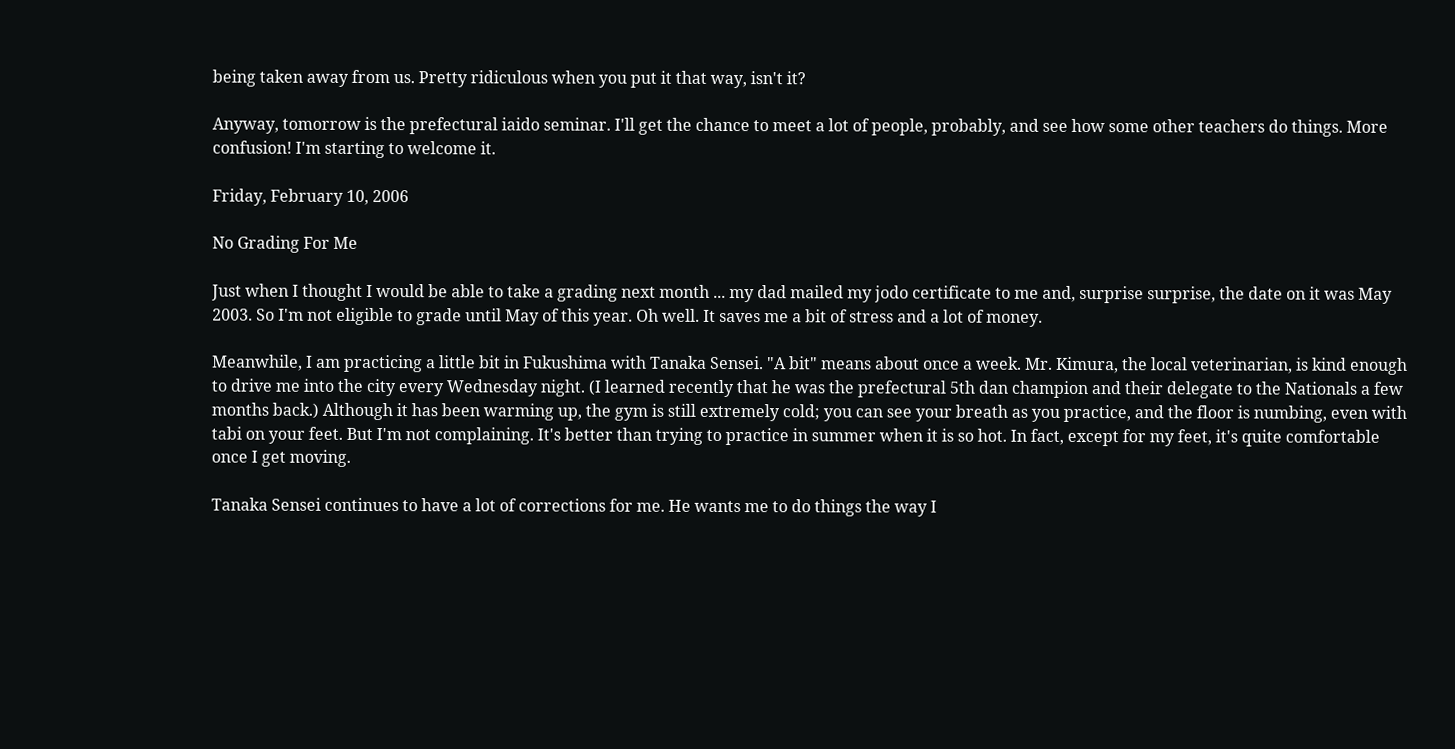being taken away from us. Pretty ridiculous when you put it that way, isn't it?

Anyway, tomorrow is the prefectural iaido seminar. I'll get the chance to meet a lot of people, probably, and see how some other teachers do things. More confusion! I'm starting to welcome it.

Friday, February 10, 2006

No Grading For Me

Just when I thought I would be able to take a grading next month ... my dad mailed my jodo certificate to me and, surprise surprise, the date on it was May 2003. So I'm not eligible to grade until May of this year. Oh well. It saves me a bit of stress and a lot of money.

Meanwhile, I am practicing a little bit in Fukushima with Tanaka Sensei. "A bit" means about once a week. Mr. Kimura, the local veterinarian, is kind enough to drive me into the city every Wednesday night. (I learned recently that he was the prefectural 5th dan champion and their delegate to the Nationals a few months back.) Although it has been warming up, the gym is still extremely cold; you can see your breath as you practice, and the floor is numbing, even with tabi on your feet. But I'm not complaining. It's better than trying to practice in summer when it is so hot. In fact, except for my feet, it's quite comfortable once I get moving.

Tanaka Sensei continues to have a lot of corrections for me. He wants me to do things the way I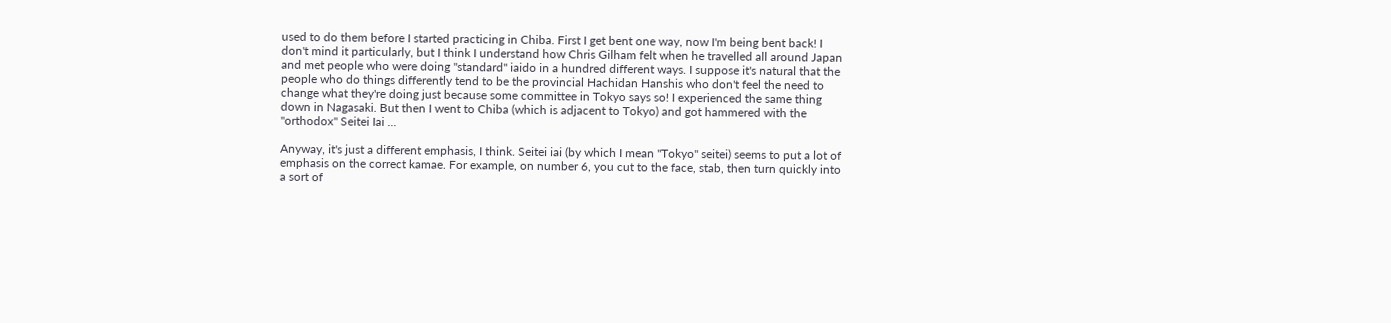used to do them before I started practicing in Chiba. First I get bent one way, now I'm being bent back! I don't mind it particularly, but I think I understand how Chris Gilham felt when he travelled all around Japan and met people who were doing "standard" iaido in a hundred different ways. I suppose it's natural that the people who do things differently tend to be the provincial Hachidan Hanshis who don't feel the need to change what they're doing just because some committee in Tokyo says so! I experienced the same thing down in Nagasaki. But then I went to Chiba (which is adjacent to Tokyo) and got hammered with the "orthodox" Seitei Iai ...

Anyway, it's just a different emphasis, I think. Seitei iai (by which I mean "Tokyo" seitei) seems to put a lot of emphasis on the correct kamae. For example, on number 6, you cut to the face, stab, then turn quickly into a sort of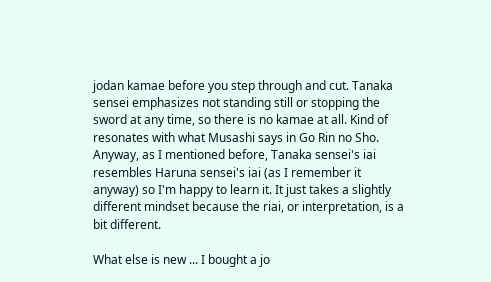jodan kamae before you step through and cut. Tanaka sensei emphasizes not standing still or stopping the sword at any time, so there is no kamae at all. Kind of resonates with what Musashi says in Go Rin no Sho. Anyway, as I mentioned before, Tanaka sensei's iai resembles Haruna sensei's iai (as I remember it anyway) so I'm happy to learn it. It just takes a slightly different mindset because the riai, or interpretation, is a bit different.

What else is new ... I bought a jo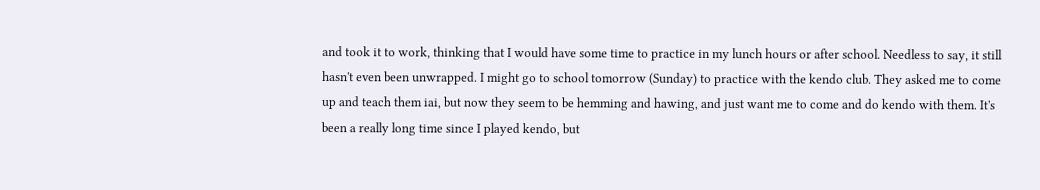and took it to work, thinking that I would have some time to practice in my lunch hours or after school. Needless to say, it still hasn't even been unwrapped. I might go to school tomorrow (Sunday) to practice with the kendo club. They asked me to come up and teach them iai, but now they seem to be hemming and hawing, and just want me to come and do kendo with them. It's been a really long time since I played kendo, but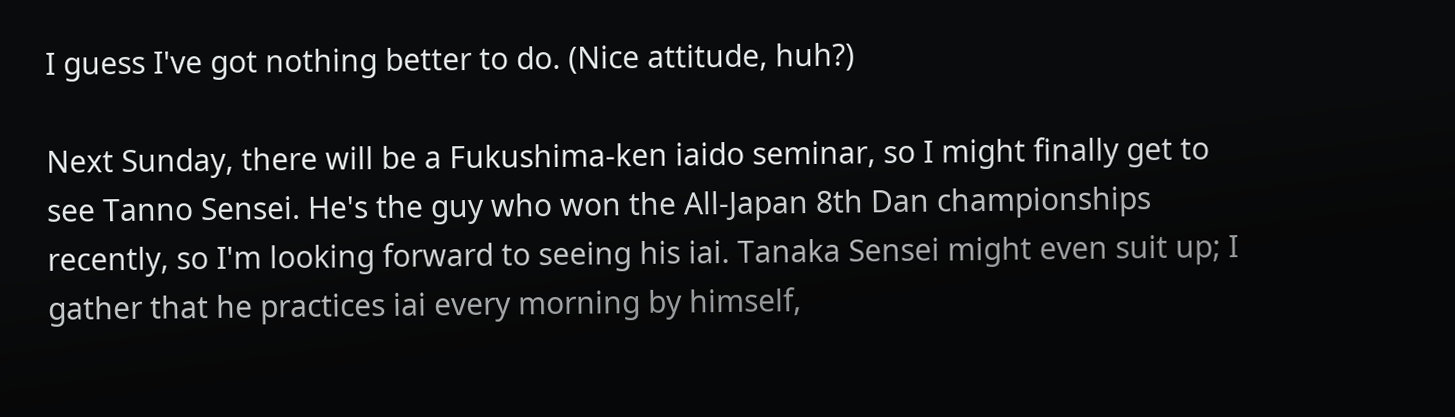I guess I've got nothing better to do. (Nice attitude, huh?)

Next Sunday, there will be a Fukushima-ken iaido seminar, so I might finally get to see Tanno Sensei. He's the guy who won the All-Japan 8th Dan championships recently, so I'm looking forward to seeing his iai. Tanaka Sensei might even suit up; I gather that he practices iai every morning by himself,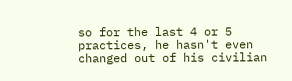so for the last 4 or 5 practices, he hasn't even changed out of his civilian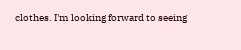clothes. I'm looking forward to seeing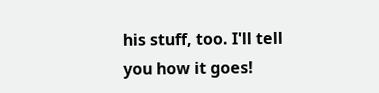his stuff, too. I'll tell you how it goes!